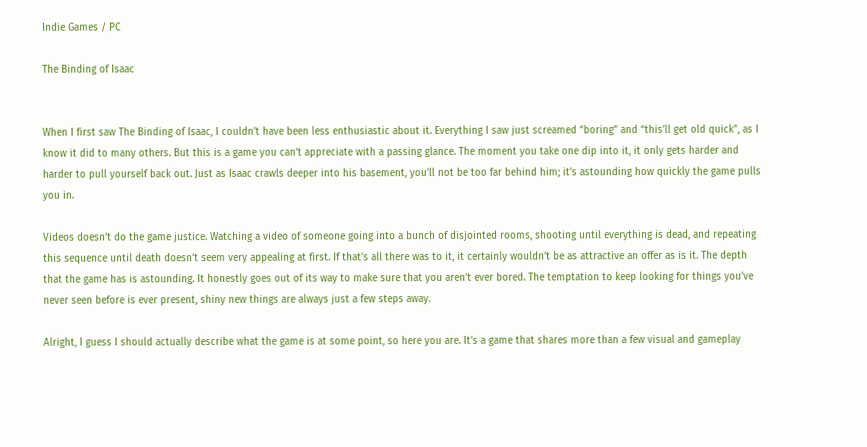Indie Games / PC

The Binding of Isaac


When I first saw The Binding of Isaac, I couldn’t have been less enthusiastic about it. Everything I saw just screamed “boring” and “this’ll get old quick”, as I know it did to many others. But this is a game you can’t appreciate with a passing glance. The moment you take one dip into it, it only gets harder and harder to pull yourself back out. Just as Isaac crawls deeper into his basement, you’ll not be too far behind him; it’s astounding how quickly the game pulls you in.

Videos doesn’t do the game justice. Watching a video of someone going into a bunch of disjointed rooms, shooting until everything is dead, and repeating this sequence until death doesn’t seem very appealing at first. If that’s all there was to it, it certainly wouldn’t be as attractive an offer as is it. The depth that the game has is astounding. It honestly goes out of its way to make sure that you aren’t ever bored. The temptation to keep looking for things you’ve never seen before is ever present, shiny new things are always just a few steps away.

Alright, I guess I should actually describe what the game is at some point, so here you are. It’s a game that shares more than a few visual and gameplay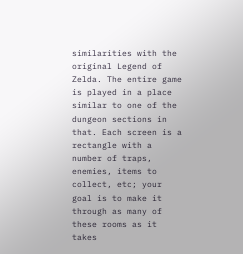similarities with the original Legend of Zelda. The entire game is played in a place similar to one of the dungeon sections in that. Each screen is a rectangle with a number of traps, enemies, items to collect, etc; your goal is to make it through as many of these rooms as it takes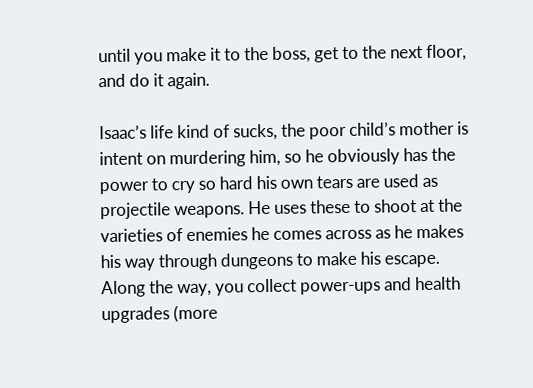until you make it to the boss, get to the next floor, and do it again.

Isaac’s life kind of sucks, the poor child’s mother is intent on murdering him, so he obviously has the power to cry so hard his own tears are used as projectile weapons. He uses these to shoot at the varieties of enemies he comes across as he makes his way through dungeons to make his escape. Along the way, you collect power-ups and health upgrades (more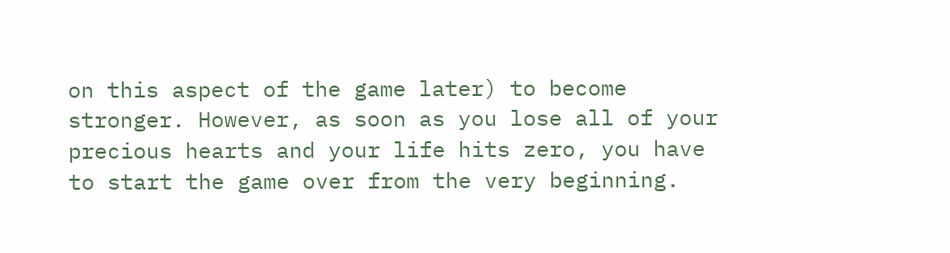on this aspect of the game later) to become stronger. However, as soon as you lose all of your precious hearts and your life hits zero, you have to start the game over from the very beginning.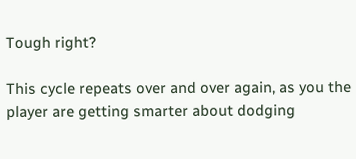Tough right?

This cycle repeats over and over again, as you the player are getting smarter about dodging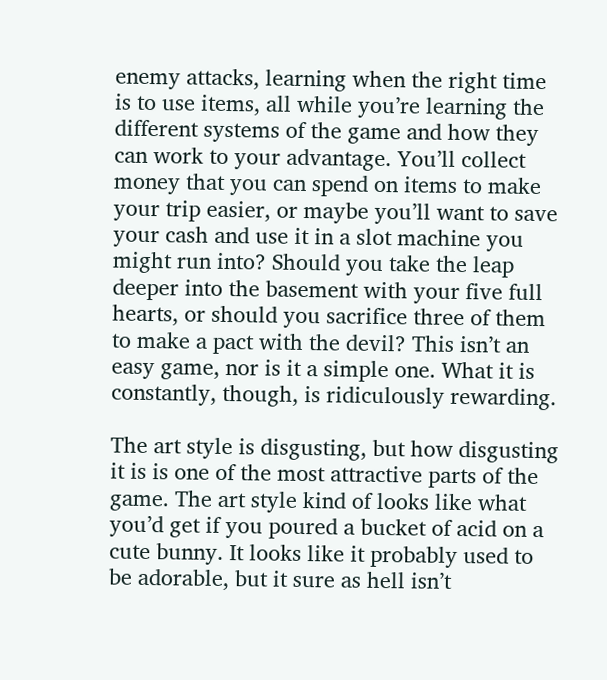enemy attacks, learning when the right time is to use items, all while you’re learning the different systems of the game and how they can work to your advantage. You’ll collect money that you can spend on items to make your trip easier, or maybe you’ll want to save your cash and use it in a slot machine you might run into? Should you take the leap deeper into the basement with your five full hearts, or should you sacrifice three of them to make a pact with the devil? This isn’t an easy game, nor is it a simple one. What it is constantly, though, is ridiculously rewarding.

The art style is disgusting, but how disgusting it is is one of the most attractive parts of the game. The art style kind of looks like what you’d get if you poured a bucket of acid on a cute bunny. It looks like it probably used to be adorable, but it sure as hell isn’t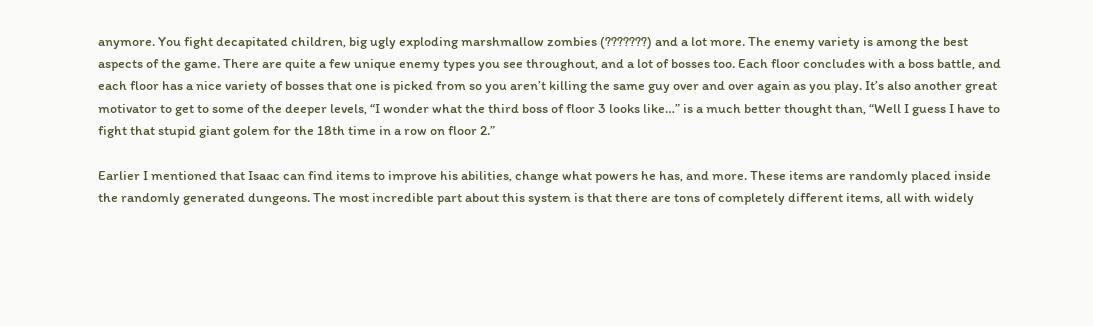anymore. You fight decapitated children, big ugly exploding marshmallow zombies (???????) and a lot more. The enemy variety is among the best aspects of the game. There are quite a few unique enemy types you see throughout, and a lot of bosses too. Each floor concludes with a boss battle, and each floor has a nice variety of bosses that one is picked from so you aren’t killing the same guy over and over again as you play. It’s also another great motivator to get to some of the deeper levels, “I wonder what the third boss of floor 3 looks like…” is a much better thought than, “Well I guess I have to fight that stupid giant golem for the 18th time in a row on floor 2.”

Earlier I mentioned that Isaac can find items to improve his abilities, change what powers he has, and more. These items are randomly placed inside the randomly generated dungeons. The most incredible part about this system is that there are tons of completely different items, all with widely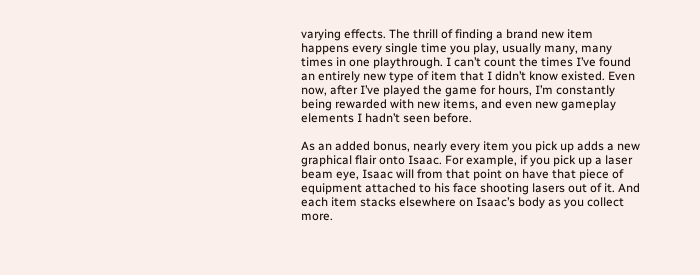varying effects. The thrill of finding a brand new item happens every single time you play, usually many, many times in one playthrough. I can’t count the times I’ve found an entirely new type of item that I didn’t know existed. Even now, after I’ve played the game for hours, I’m constantly being rewarded with new items, and even new gameplay elements I hadn’t seen before.

As an added bonus, nearly every item you pick up adds a new graphical flair onto Isaac. For example, if you pick up a laser beam eye, Isaac will from that point on have that piece of equipment attached to his face shooting lasers out of it. And each item stacks elsewhere on Isaac’s body as you collect more.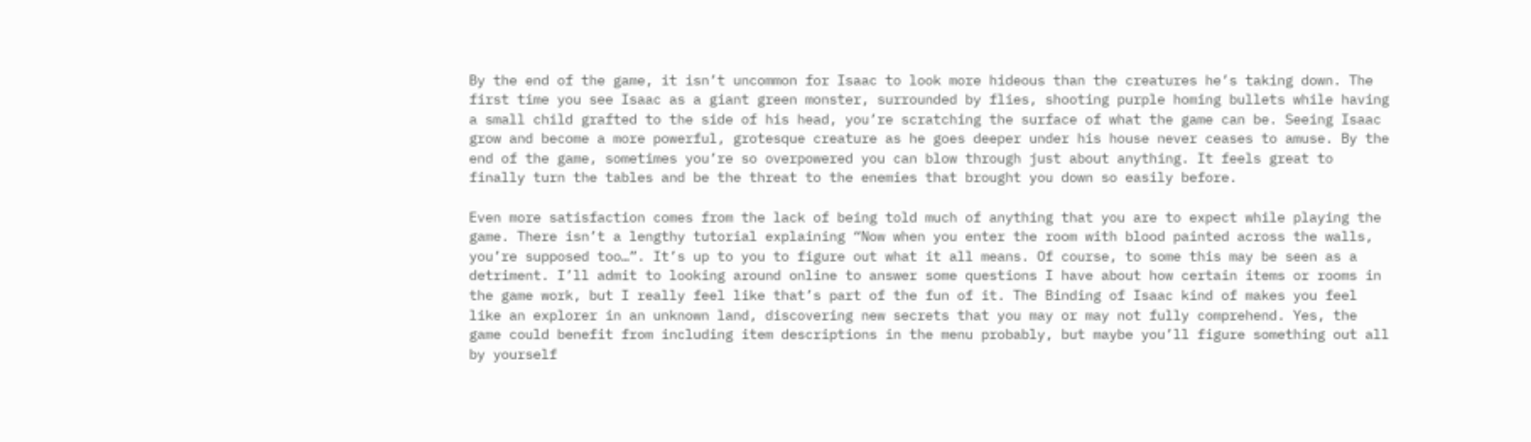By the end of the game, it isn’t uncommon for Isaac to look more hideous than the creatures he’s taking down. The first time you see Isaac as a giant green monster, surrounded by flies, shooting purple homing bullets while having a small child grafted to the side of his head, you’re scratching the surface of what the game can be. Seeing Isaac grow and become a more powerful, grotesque creature as he goes deeper under his house never ceases to amuse. By the end of the game, sometimes you’re so overpowered you can blow through just about anything. It feels great to finally turn the tables and be the threat to the enemies that brought you down so easily before.

Even more satisfaction comes from the lack of being told much of anything that you are to expect while playing the game. There isn’t a lengthy tutorial explaining “Now when you enter the room with blood painted across the walls, you’re supposed too…”. It’s up to you to figure out what it all means. Of course, to some this may be seen as a detriment. I’ll admit to looking around online to answer some questions I have about how certain items or rooms in the game work, but I really feel like that’s part of the fun of it. The Binding of Isaac kind of makes you feel like an explorer in an unknown land, discovering new secrets that you may or may not fully comprehend. Yes, the game could benefit from including item descriptions in the menu probably, but maybe you’ll figure something out all by yourself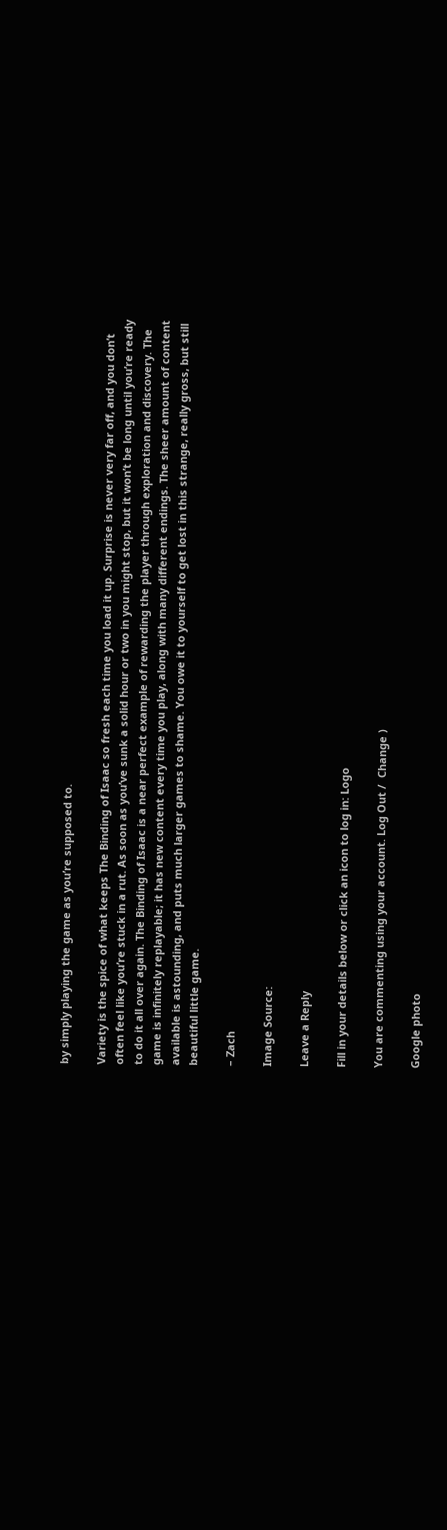by simply playing the game as you’re supposed to.

Variety is the spice of what keeps The Binding of Isaac so fresh each time you load it up. Surprise is never very far off, and you don’t often feel like you’re stuck in a rut. As soon as you’ve sunk a solid hour or two in you might stop, but it won’t be long until you’re ready to do it all over again. The Binding of Isaac is a near perfect example of rewarding the player through exploration and discovery. The game is infinitely replayable; it has new content every time you play, along with many different endings. The sheer amount of content available is astounding, and puts much larger games to shame. You owe it to yourself to get lost in this strange, really gross, but still beautiful little game.

– Zach

Image Source:

Leave a Reply

Fill in your details below or click an icon to log in: Logo

You are commenting using your account. Log Out /  Change )

Google photo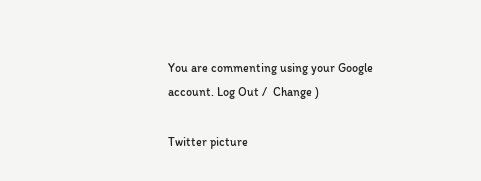You are commenting using your Google account. Log Out /  Change )

Twitter picture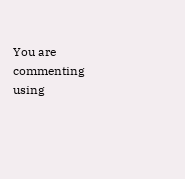You are commenting using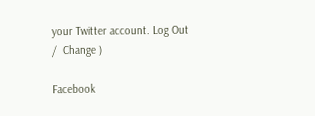your Twitter account. Log Out /  Change )

Facebook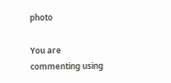photo

You are commenting using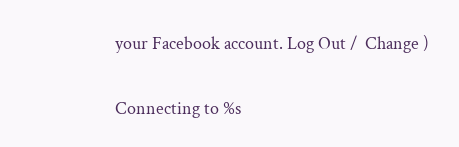your Facebook account. Log Out /  Change )

Connecting to %s